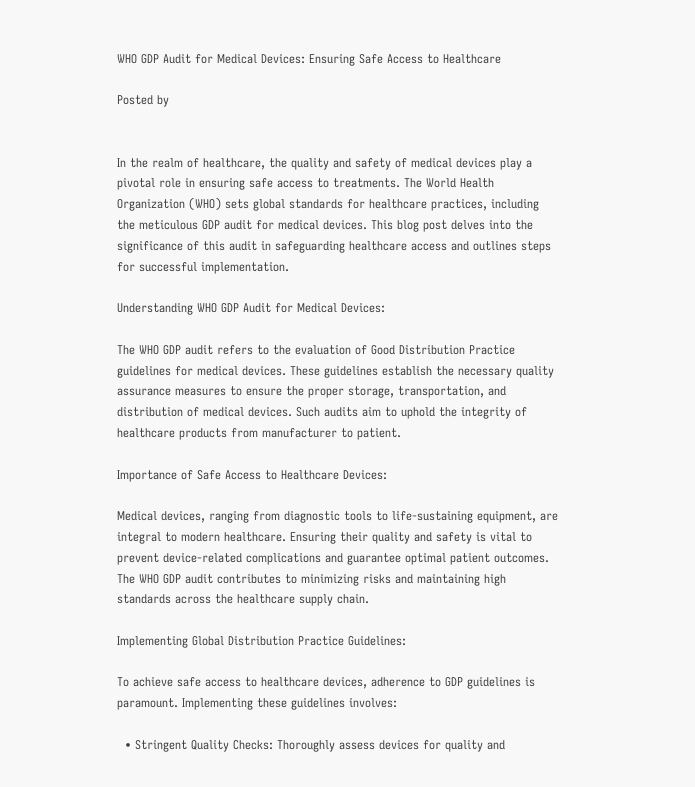WHO GDP Audit for Medical Devices: Ensuring Safe Access to Healthcare

Posted by


In the realm of healthcare, the quality and safety of medical devices play a pivotal role in ensuring safe access to treatments. The World Health Organization (WHO) sets global standards for healthcare practices, including the meticulous GDP audit for medical devices. This blog post delves into the significance of this audit in safeguarding healthcare access and outlines steps for successful implementation.

Understanding WHO GDP Audit for Medical Devices:

The WHO GDP audit refers to the evaluation of Good Distribution Practice guidelines for medical devices. These guidelines establish the necessary quality assurance measures to ensure the proper storage, transportation, and distribution of medical devices. Such audits aim to uphold the integrity of healthcare products from manufacturer to patient.

Importance of Safe Access to Healthcare Devices:

Medical devices, ranging from diagnostic tools to life-sustaining equipment, are integral to modern healthcare. Ensuring their quality and safety is vital to prevent device-related complications and guarantee optimal patient outcomes. The WHO GDP audit contributes to minimizing risks and maintaining high standards across the healthcare supply chain.

Implementing Global Distribution Practice Guidelines:

To achieve safe access to healthcare devices, adherence to GDP guidelines is paramount. Implementing these guidelines involves:

  • Stringent Quality Checks: Thoroughly assess devices for quality and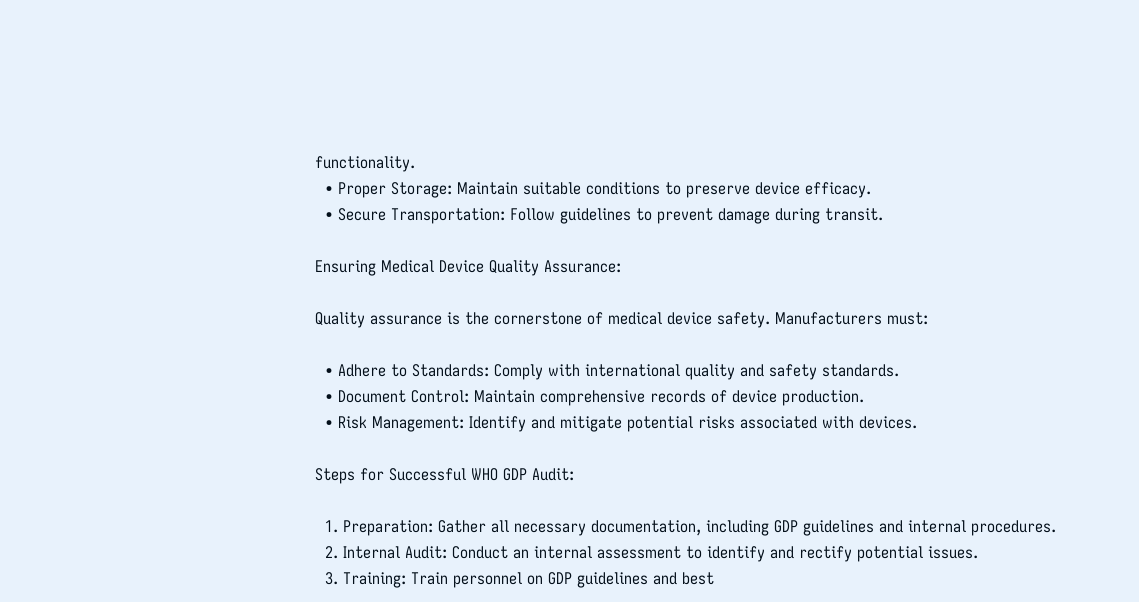functionality.
  • Proper Storage: Maintain suitable conditions to preserve device efficacy.
  • Secure Transportation: Follow guidelines to prevent damage during transit.

Ensuring Medical Device Quality Assurance:

Quality assurance is the cornerstone of medical device safety. Manufacturers must:

  • Adhere to Standards: Comply with international quality and safety standards.
  • Document Control: Maintain comprehensive records of device production.
  • Risk Management: Identify and mitigate potential risks associated with devices.

Steps for Successful WHO GDP Audit:

  1. Preparation: Gather all necessary documentation, including GDP guidelines and internal procedures.
  2. Internal Audit: Conduct an internal assessment to identify and rectify potential issues.
  3. Training: Train personnel on GDP guidelines and best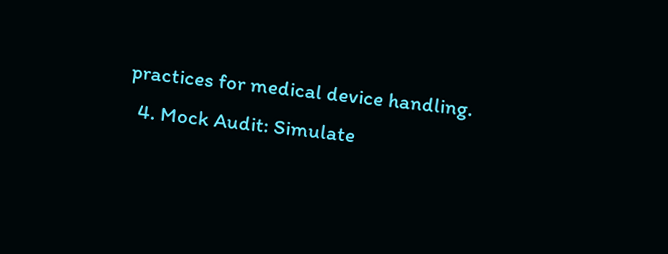practices for medical device handling.
  4. Mock Audit: Simulate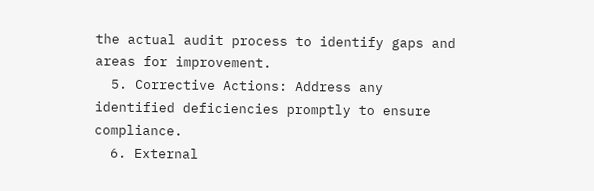the actual audit process to identify gaps and areas for improvement.
  5. Corrective Actions: Address any identified deficiencies promptly to ensure compliance.
  6. External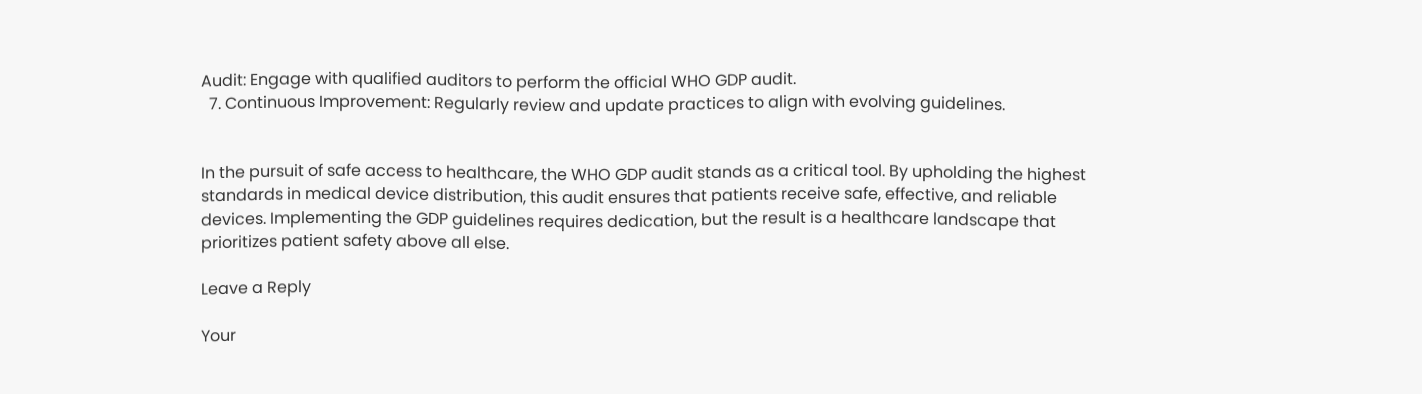Audit: Engage with qualified auditors to perform the official WHO GDP audit.
  7. Continuous Improvement: Regularly review and update practices to align with evolving guidelines.


In the pursuit of safe access to healthcare, the WHO GDP audit stands as a critical tool. By upholding the highest standards in medical device distribution, this audit ensures that patients receive safe, effective, and reliable devices. Implementing the GDP guidelines requires dedication, but the result is a healthcare landscape that prioritizes patient safety above all else.

Leave a Reply

Your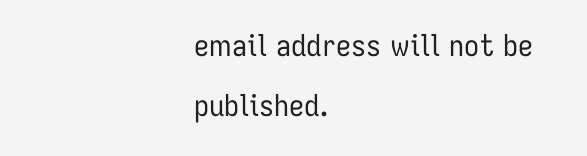email address will not be published.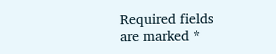Required fields are marked *